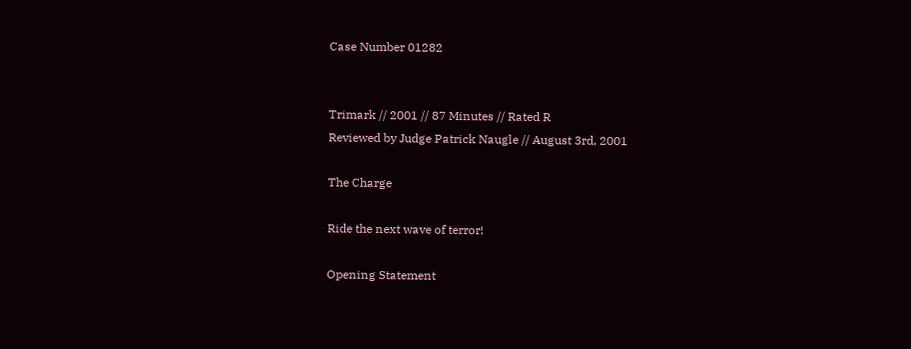Case Number 01282


Trimark // 2001 // 87 Minutes // Rated R
Reviewed by Judge Patrick Naugle // August 3rd, 2001

The Charge

Ride the next wave of terror!

Opening Statement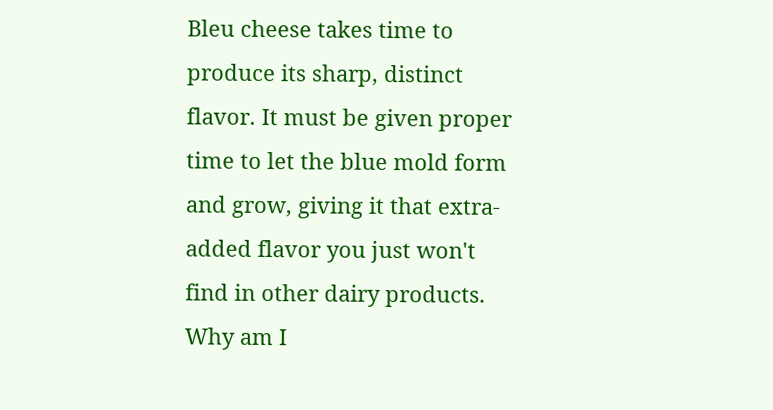Bleu cheese takes time to produce its sharp, distinct flavor. It must be given proper time to let the blue mold form and grow, giving it that extra-added flavor you just won't find in other dairy products. Why am I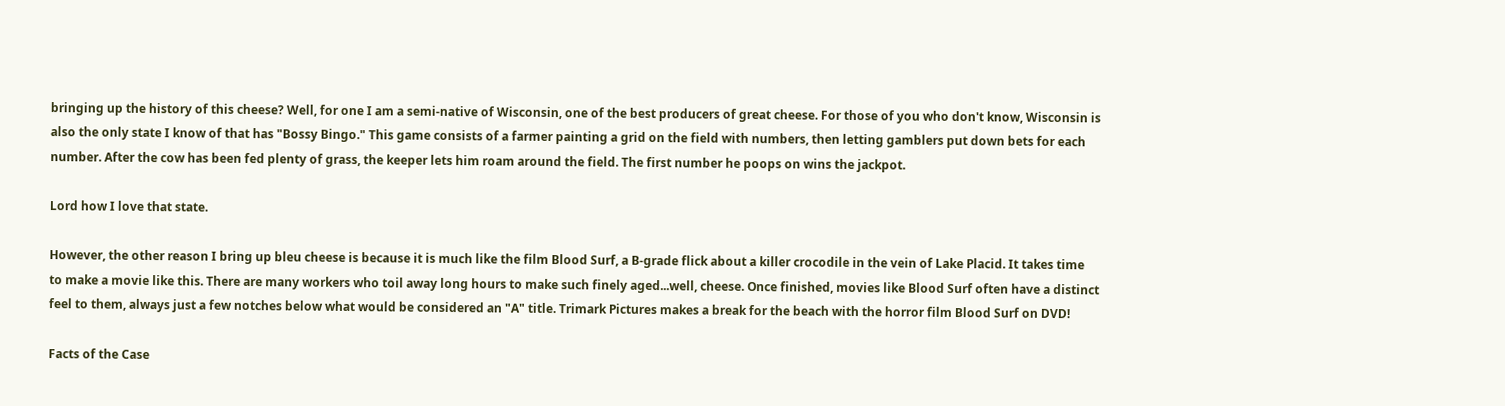bringing up the history of this cheese? Well, for one I am a semi-native of Wisconsin, one of the best producers of great cheese. For those of you who don't know, Wisconsin is also the only state I know of that has "Bossy Bingo." This game consists of a farmer painting a grid on the field with numbers, then letting gamblers put down bets for each number. After the cow has been fed plenty of grass, the keeper lets him roam around the field. The first number he poops on wins the jackpot.

Lord how I love that state.

However, the other reason I bring up bleu cheese is because it is much like the film Blood Surf, a B-grade flick about a killer crocodile in the vein of Lake Placid. It takes time to make a movie like this. There are many workers who toil away long hours to make such finely aged...well, cheese. Once finished, movies like Blood Surf often have a distinct feel to them, always just a few notches below what would be considered an "A" title. Trimark Pictures makes a break for the beach with the horror film Blood Surf on DVD!

Facts of the Case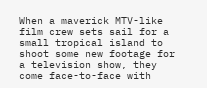When a maverick MTV-like film crew sets sail for a small tropical island to shoot some new footage for a television show, they come face-to-face with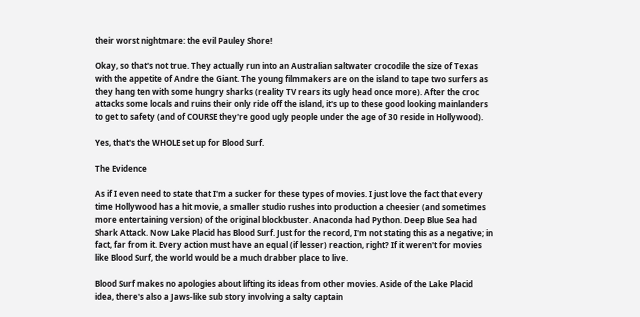their worst nightmare: the evil Pauley Shore!

Okay, so that's not true. They actually run into an Australian saltwater crocodile the size of Texas with the appetite of Andre the Giant. The young filmmakers are on the island to tape two surfers as they hang ten with some hungry sharks (reality TV rears its ugly head once more). After the croc attacks some locals and ruins their only ride off the island, it's up to these good looking mainlanders to get to safety (and of COURSE they're good ugly people under the age of 30 reside in Hollywood).

Yes, that's the WHOLE set up for Blood Surf.

The Evidence

As if I even need to state that I'm a sucker for these types of movies. I just love the fact that every time Hollywood has a hit movie, a smaller studio rushes into production a cheesier (and sometimes more entertaining version) of the original blockbuster. Anaconda had Python. Deep Blue Sea had Shark Attack. Now Lake Placid has Blood Surf. Just for the record, I'm not stating this as a negative; in fact, far from it. Every action must have an equal (if lesser) reaction, right? If it weren't for movies like Blood Surf, the world would be a much drabber place to live.

Blood Surf makes no apologies about lifting its ideas from other movies. Aside of the Lake Placid idea, there's also a Jaws-like sub story involving a salty captain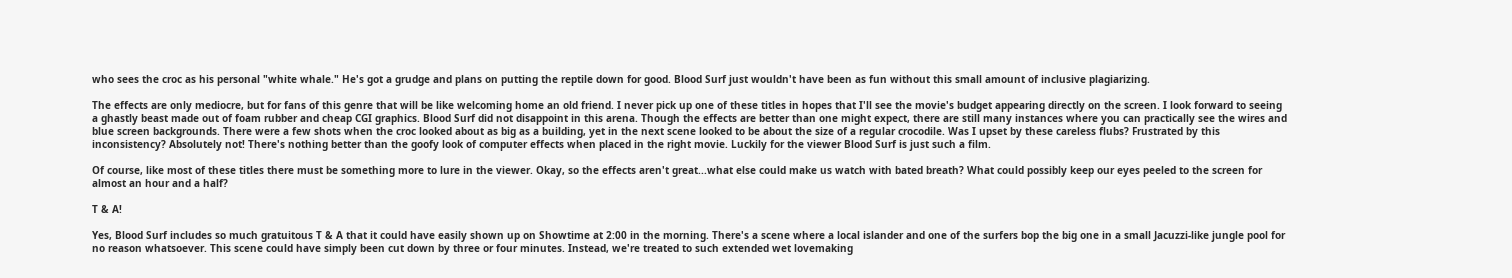who sees the croc as his personal "white whale." He's got a grudge and plans on putting the reptile down for good. Blood Surf just wouldn't have been as fun without this small amount of inclusive plagiarizing.

The effects are only mediocre, but for fans of this genre that will be like welcoming home an old friend. I never pick up one of these titles in hopes that I'll see the movie's budget appearing directly on the screen. I look forward to seeing a ghastly beast made out of foam rubber and cheap CGI graphics. Blood Surf did not disappoint in this arena. Though the effects are better than one might expect, there are still many instances where you can practically see the wires and blue screen backgrounds. There were a few shots when the croc looked about as big as a building, yet in the next scene looked to be about the size of a regular crocodile. Was I upset by these careless flubs? Frustrated by this inconsistency? Absolutely not! There's nothing better than the goofy look of computer effects when placed in the right movie. Luckily for the viewer Blood Surf is just such a film.

Of course, like most of these titles there must be something more to lure in the viewer. Okay, so the effects aren't great...what else could make us watch with bated breath? What could possibly keep our eyes peeled to the screen for almost an hour and a half?

T & A!

Yes, Blood Surf includes so much gratuitous T & A that it could have easily shown up on Showtime at 2:00 in the morning. There's a scene where a local islander and one of the surfers bop the big one in a small Jacuzzi-like jungle pool for no reason whatsoever. This scene could have simply been cut down by three or four minutes. Instead, we're treated to such extended wet lovemaking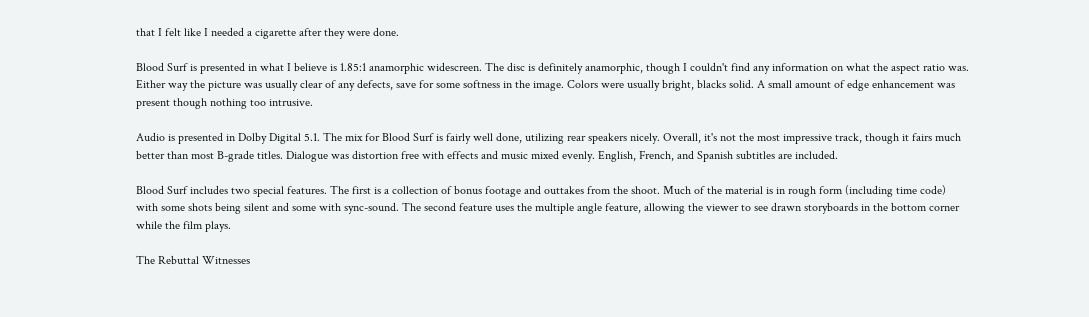that I felt like I needed a cigarette after they were done.

Blood Surf is presented in what I believe is 1.85:1 anamorphic widescreen. The disc is definitely anamorphic, though I couldn't find any information on what the aspect ratio was. Either way the picture was usually clear of any defects, save for some softness in the image. Colors were usually bright, blacks solid. A small amount of edge enhancement was present though nothing too intrusive.

Audio is presented in Dolby Digital 5.1. The mix for Blood Surf is fairly well done, utilizing rear speakers nicely. Overall, it's not the most impressive track, though it fairs much better than most B-grade titles. Dialogue was distortion free with effects and music mixed evenly. English, French, and Spanish subtitles are included.

Blood Surf includes two special features. The first is a collection of bonus footage and outtakes from the shoot. Much of the material is in rough form (including time code) with some shots being silent and some with sync-sound. The second feature uses the multiple angle feature, allowing the viewer to see drawn storyboards in the bottom corner while the film plays.

The Rebuttal Witnesses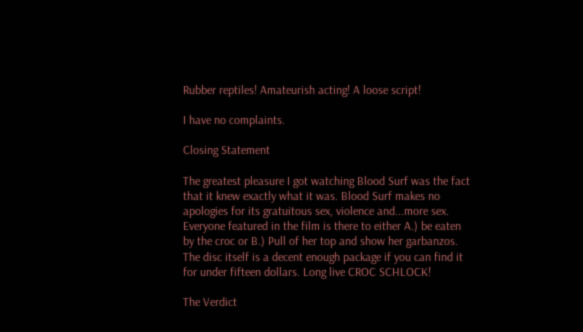Rubber reptiles! Amateurish acting! A loose script!

I have no complaints.

Closing Statement

The greatest pleasure I got watching Blood Surf was the fact that it knew exactly what it was. Blood Surf makes no apologies for its gratuitous sex, violence and...more sex. Everyone featured in the film is there to either A.) be eaten by the croc or B.) Pull of her top and show her garbanzos. The disc itself is a decent enough package if you can find it for under fifteen dollars. Long live CROC SCHLOCK!

The Verdict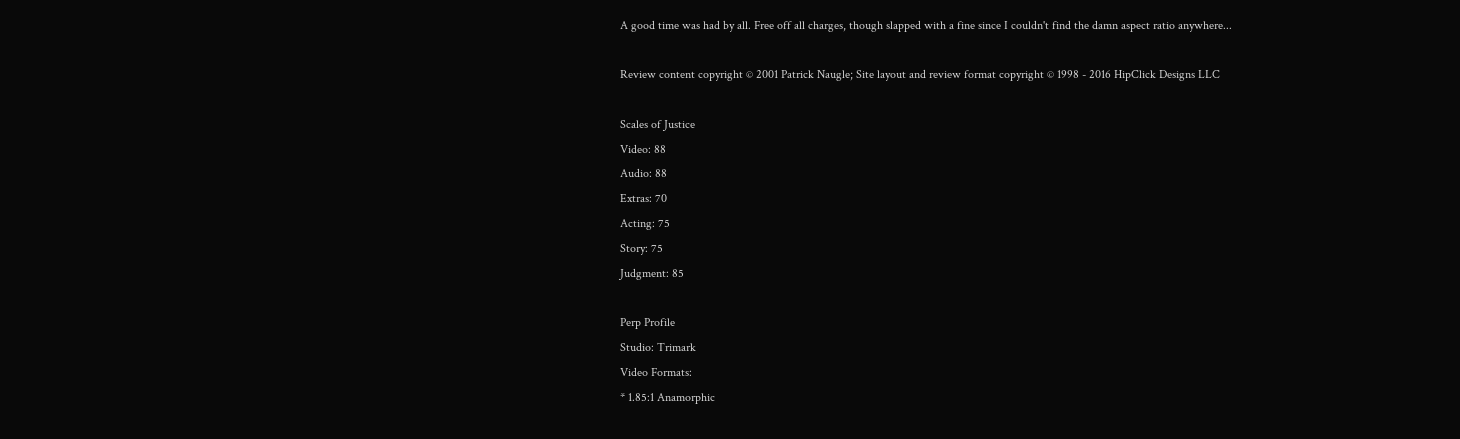A good time was had by all. Free off all charges, though slapped with a fine since I couldn't find the damn aspect ratio anywhere...

Review content copyright © 2001 Patrick Naugle; Site layout and review format copyright © 1998 - 2016 HipClick Designs LLC

Scales of Justice
Video: 88
Audio: 88
Extras: 70
Acting: 75
Story: 75
Judgment: 85

Perp Profile
Studio: Trimark
Video Formats:
* 1.85:1 Anamorphic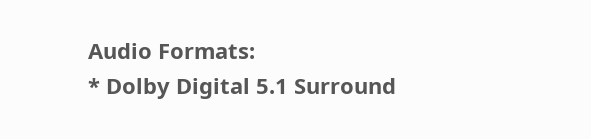Audio Formats:
* Dolby Digital 5.1 Surround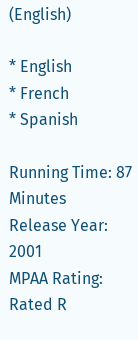(English)

* English
* French
* Spanish

Running Time: 87 Minutes
Release Year: 2001
MPAA Rating: Rated R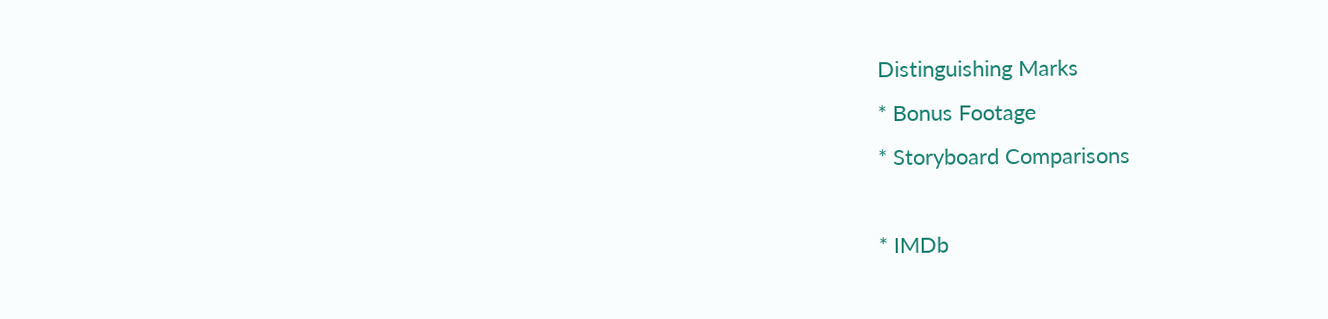Distinguishing Marks
* Bonus Footage
* Storyboard Comparisons

* IMDb